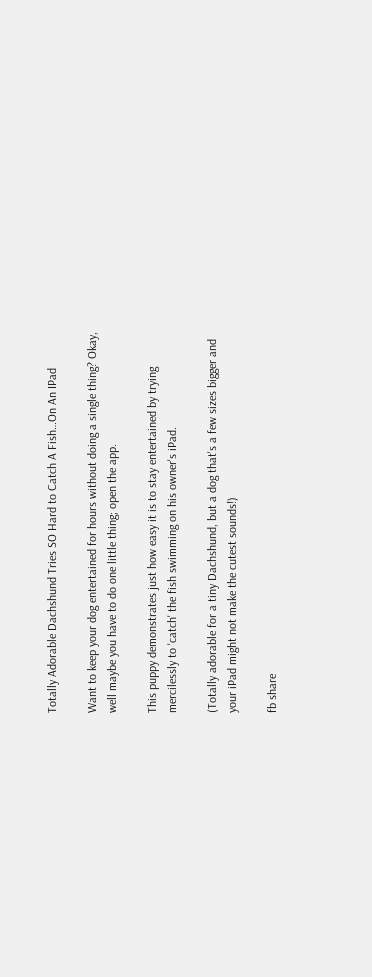Totally Adorable Dachshund Tries SO Hard to Catch A Fish…On An IPad

Want to keep your dog entertained for hours without doing a single thing? Okay, well maybe you have to do one little thing; open the app.

This puppy demonstrates just how easy it is to stay entertained by trying mercilessly to 'catch' the fish swimming on his owner's iPad.

(Totally adorable for a tiny Dachshund, but a dog that's a few sizes bigger and your iPad might not make the cutest sounds!)

fb share